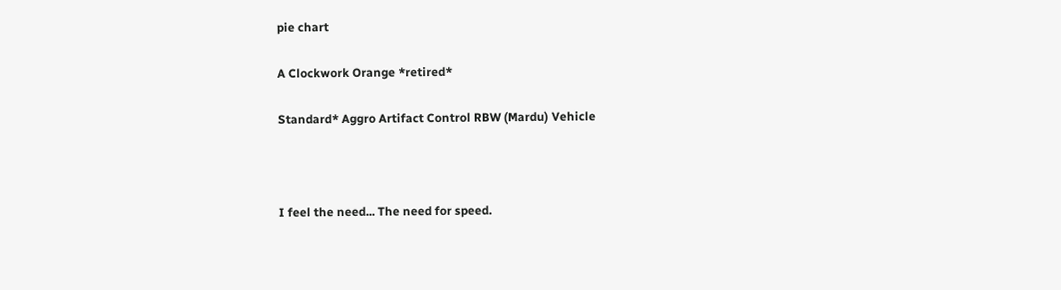pie chart

A Clockwork Orange *retired*

Standard* Aggro Artifact Control RBW (Mardu) Vehicle



I feel the need... The need for speed.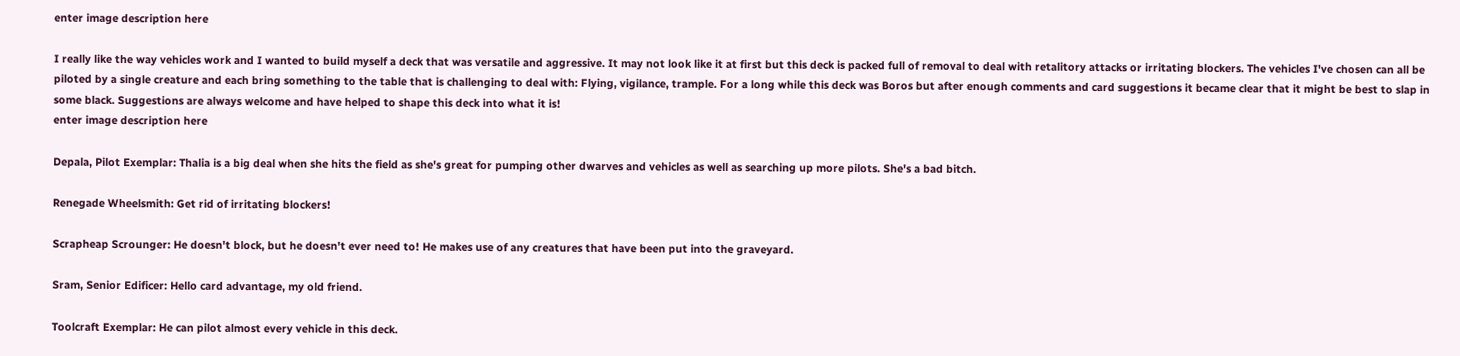enter image description here

I really like the way vehicles work and I wanted to build myself a deck that was versatile and aggressive. It may not look like it at first but this deck is packed full of removal to deal with retalitory attacks or irritating blockers. The vehicles I've chosen can all be piloted by a single creature and each bring something to the table that is challenging to deal with: Flying, vigilance, trample. For a long while this deck was Boros but after enough comments and card suggestions it became clear that it might be best to slap in some black. Suggestions are always welcome and have helped to shape this deck into what it is!
enter image description here

Depala, Pilot Exemplar: Thalia is a big deal when she hits the field as she's great for pumping other dwarves and vehicles as well as searching up more pilots. She's a bad bitch.

Renegade Wheelsmith: Get rid of irritating blockers!

Scrapheap Scrounger: He doesn't block, but he doesn't ever need to! He makes use of any creatures that have been put into the graveyard.

Sram, Senior Edificer: Hello card advantage, my old friend.

Toolcraft Exemplar: He can pilot almost every vehicle in this deck.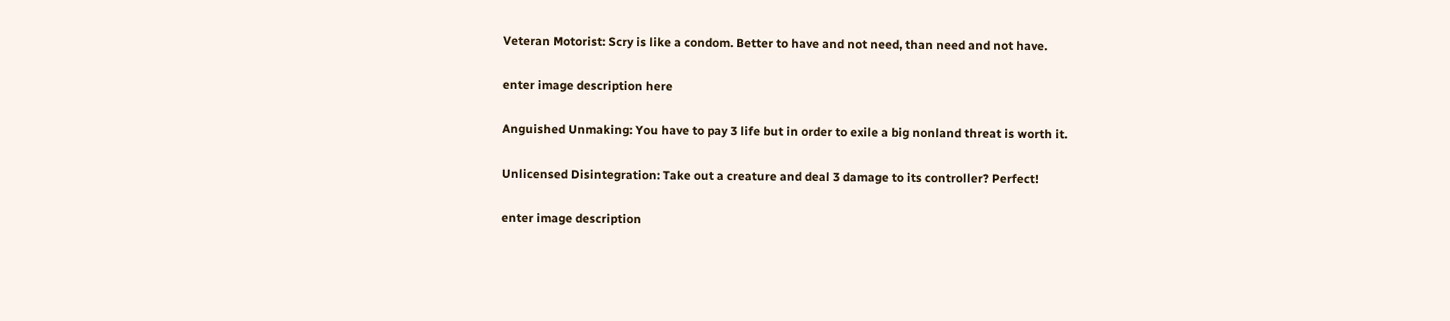Veteran Motorist: Scry is like a condom. Better to have and not need, than need and not have.

enter image description here

Anguished Unmaking: You have to pay 3 life but in order to exile a big nonland threat is worth it.

Unlicensed Disintegration: Take out a creature and deal 3 damage to its controller? Perfect!

enter image description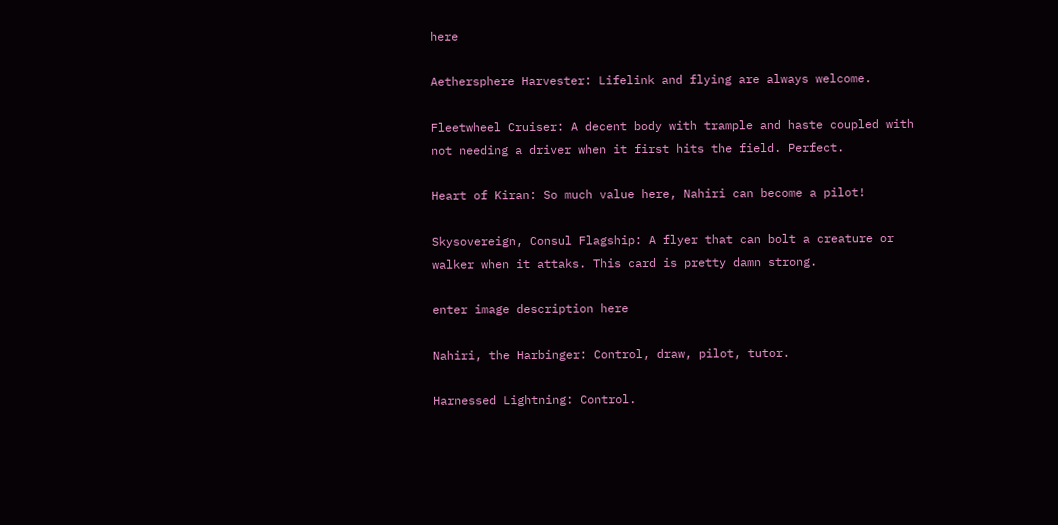here

Aethersphere Harvester: Lifelink and flying are always welcome.

Fleetwheel Cruiser: A decent body with trample and haste coupled with not needing a driver when it first hits the field. Perfect.

Heart of Kiran: So much value here, Nahiri can become a pilot!

Skysovereign, Consul Flagship: A flyer that can bolt a creature or walker when it attaks. This card is pretty damn strong.

enter image description here

Nahiri, the Harbinger: Control, draw, pilot, tutor.

Harnessed Lightning: Control.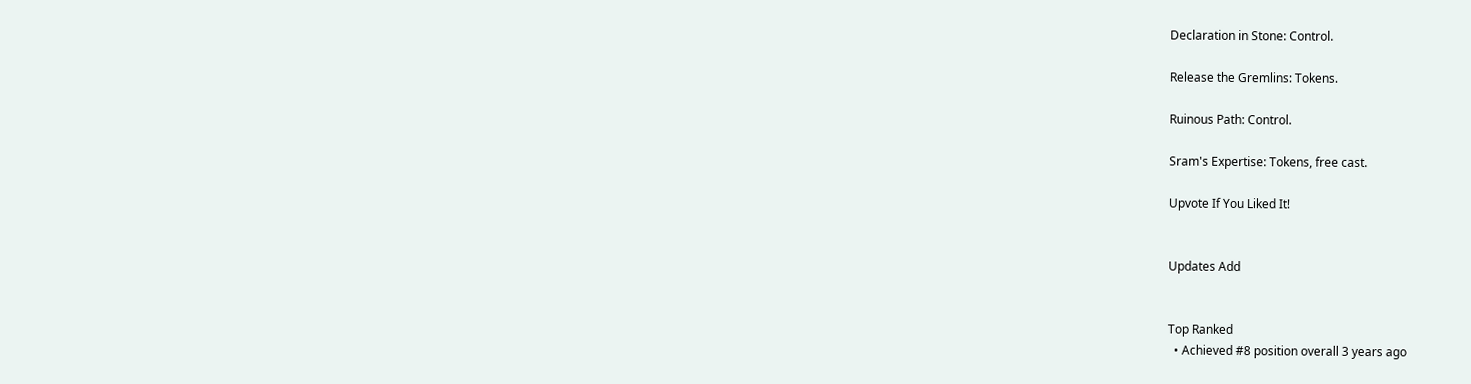Declaration in Stone: Control.

Release the Gremlins: Tokens.

Ruinous Path: Control.

Sram's Expertise: Tokens, free cast.

Upvote If You Liked It!


Updates Add


Top Ranked
  • Achieved #8 position overall 3 years ago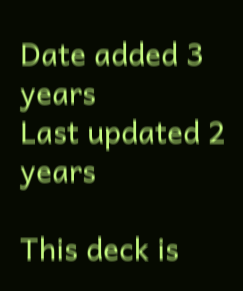Date added 3 years
Last updated 2 years

This deck is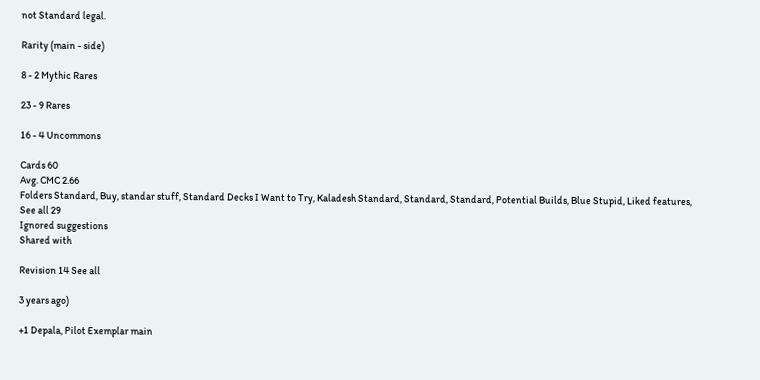not Standard legal.

Rarity (main - side)

8 - 2 Mythic Rares

23 - 9 Rares

16 - 4 Uncommons

Cards 60
Avg. CMC 2.66
Folders Standard, Buy, standar stuff, Standard Decks I Want to Try, Kaladesh Standard, Standard, Standard, Potential Builds, Blue Stupid, Liked features, See all 29
Ignored suggestions
Shared with

Revision 14 See all

3 years ago)

+1 Depala, Pilot Exemplar main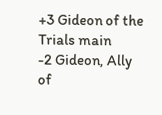+3 Gideon of the Trials main
-2 Gideon, Ally of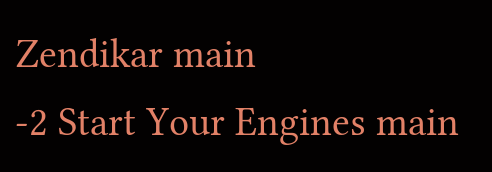Zendikar main
-2 Start Your Engines main